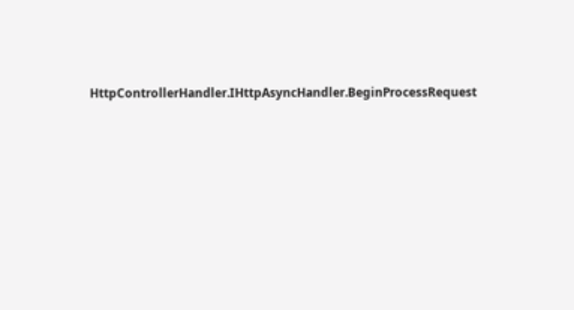HttpControllerHandler.IHttpAsyncHandler.BeginProcessRequest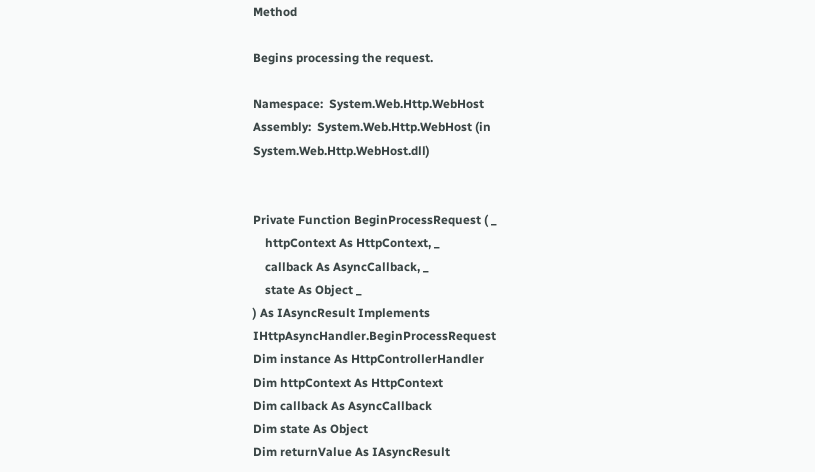Method

Begins processing the request.

Namespace:  System.Web.Http.WebHost
Assembly:  System.Web.Http.WebHost (in System.Web.Http.WebHost.dll)


Private Function BeginProcessRequest ( _
    httpContext As HttpContext, _
    callback As AsyncCallback, _
    state As Object _
) As IAsyncResult Implements IHttpAsyncHandler.BeginProcessRequest
Dim instance As HttpControllerHandler
Dim httpContext As HttpContext
Dim callback As AsyncCallback
Dim state As Object
Dim returnValue As IAsyncResult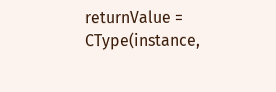returnValue = CType(instance,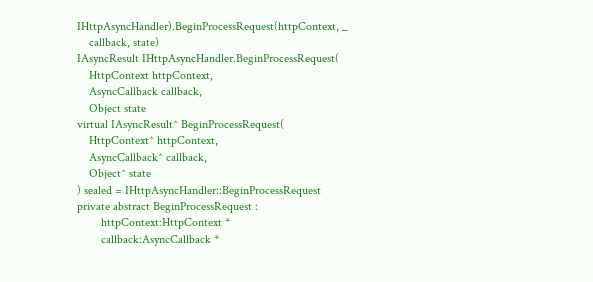IHttpAsyncHandler).BeginProcessRequest(httpContext, _
    callback, state)
IAsyncResult IHttpAsyncHandler.BeginProcessRequest(
    HttpContext httpContext,
    AsyncCallback callback,
    Object state
virtual IAsyncResult^ BeginProcessRequest(
    HttpContext^ httpContext,
    AsyncCallback^ callback,
    Object^ state
) sealed = IHttpAsyncHandler::BeginProcessRequest
private abstract BeginProcessRequest :
        httpContext:HttpContext *
        callback:AsyncCallback *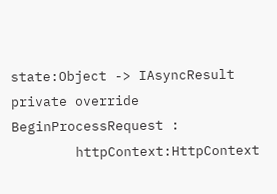state:Object -> IAsyncResult
private override BeginProcessRequest :
        httpContext:HttpContext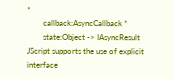*
        callback:AsyncCallback *
        state:Object -> IAsyncResult
JScript supports the use of explicit interface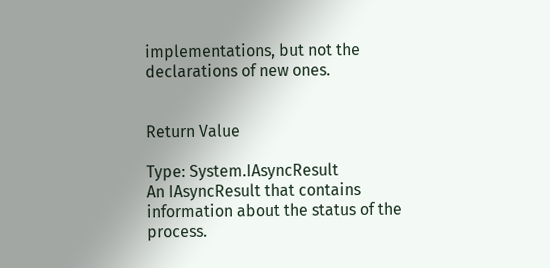implementations, but not the declarations of new ones.


Return Value

Type: System.IAsyncResult
An IAsyncResult that contains information about the status of the process.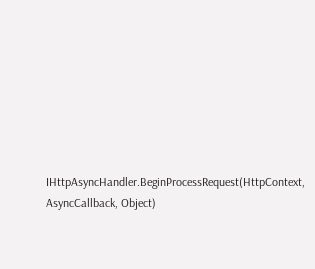IHttpAsyncHandler.BeginProcessRequest(HttpContext, AsyncCallback, Object)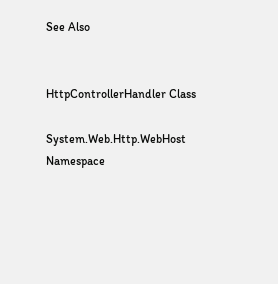See Also


HttpControllerHandler Class

System.Web.Http.WebHost Namespace